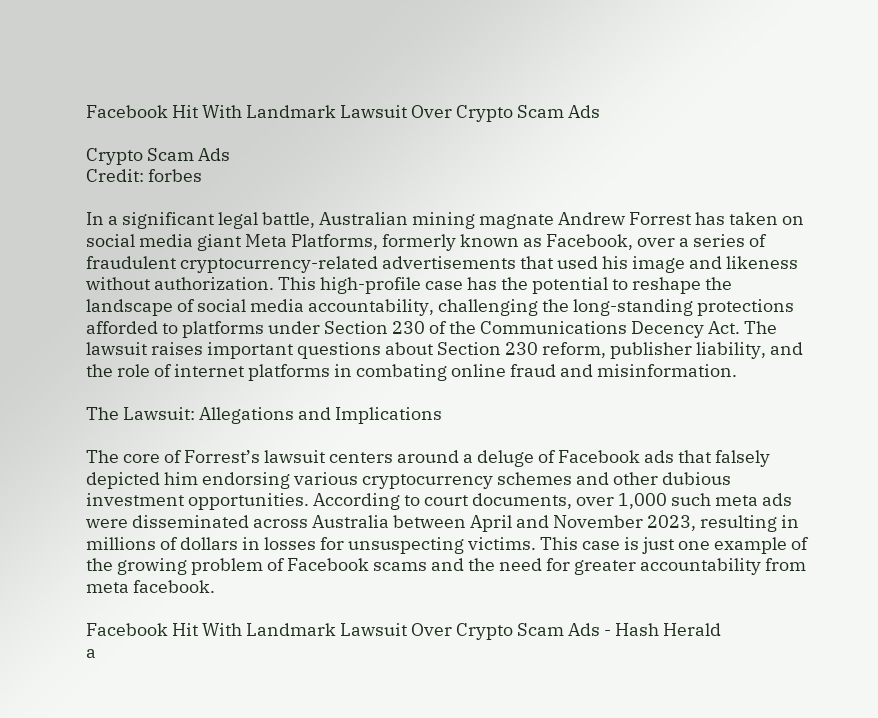Facebook Hit With Landmark Lawsuit Over Crypto Scam Ads

Crypto Scam Ads
Credit: forbes

In a significant legal battle, Australian mining magnate Andrew Forrest has taken on social media giant Meta Platforms, formerly known as Facebook, over a series of fraudulent cryptocurrency-related advertisements that used his image and likeness without authorization. This high-profile case has the potential to reshape the landscape of social media accountability, challenging the long-standing protections afforded to platforms under Section 230 of the Communications Decency Act. The lawsuit raises important questions about Section 230 reform, publisher liability, and the role of internet platforms in combating online fraud and misinformation.

The Lawsuit: Allegations and Implications

The core of Forrest’s lawsuit centers around a deluge of Facebook ads that falsely depicted him endorsing various cryptocurrency schemes and other dubious investment opportunities. According to court documents, over 1,000 such meta ads were disseminated across Australia between April and November 2023, resulting in millions of dollars in losses for unsuspecting victims. This case is just one example of the growing problem of Facebook scams and the need for greater accountability from meta facebook.

Facebook Hit With Landmark Lawsuit Over Crypto Scam Ads - Hash Herald
a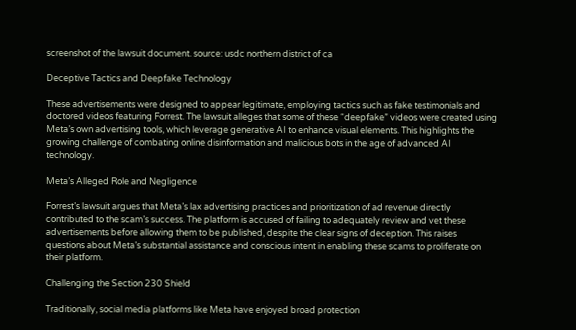screenshot of the lawsuit document. source: usdc northern district of ca

Deceptive Tactics and Deepfake Technology

These advertisements were designed to appear legitimate, employing tactics such as fake testimonials and doctored videos featuring Forrest. The lawsuit alleges that some of these “deepfake” videos were created using Meta’s own advertising tools, which leverage generative AI to enhance visual elements. This highlights the growing challenge of combating online disinformation and malicious bots in the age of advanced AI technology.

Meta’s Alleged Role and Negligence

Forrest’s lawsuit argues that Meta’s lax advertising practices and prioritization of ad revenue directly contributed to the scam’s success. The platform is accused of failing to adequately review and vet these advertisements before allowing them to be published, despite the clear signs of deception. This raises questions about Meta’s substantial assistance and conscious intent in enabling these scams to proliferate on their platform.

Challenging the Section 230 Shield

Traditionally, social media platforms like Meta have enjoyed broad protection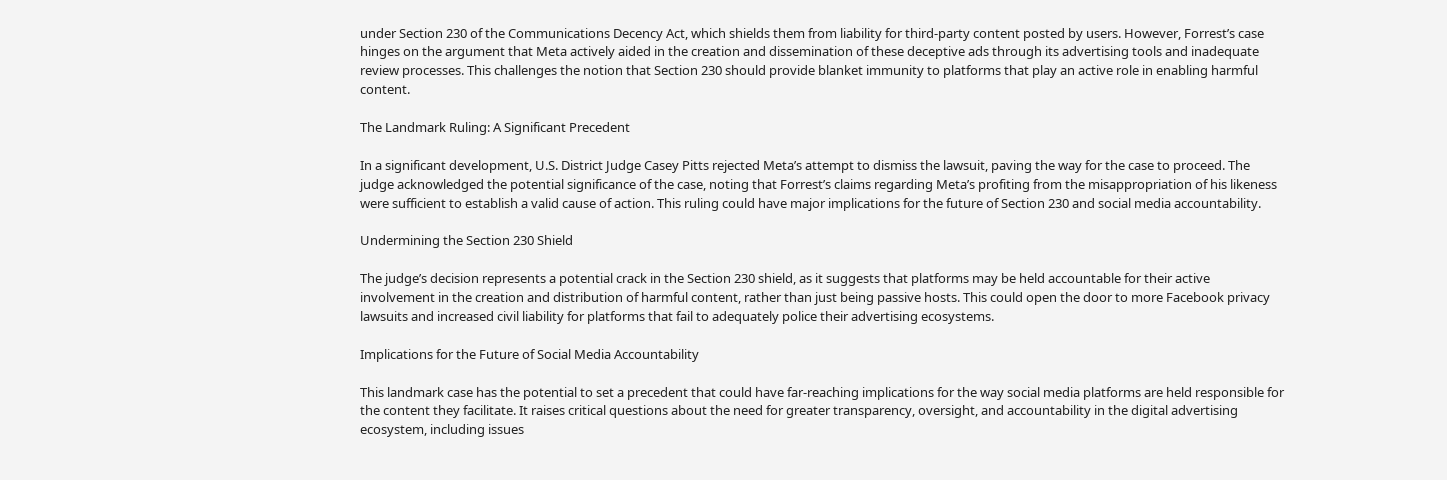under Section 230 of the Communications Decency Act, which shields them from liability for third-party content posted by users. However, Forrest’s case hinges on the argument that Meta actively aided in the creation and dissemination of these deceptive ads through its advertising tools and inadequate review processes. This challenges the notion that Section 230 should provide blanket immunity to platforms that play an active role in enabling harmful content.

The Landmark Ruling: A Significant Precedent

In a significant development, U.S. District Judge Casey Pitts rejected Meta’s attempt to dismiss the lawsuit, paving the way for the case to proceed. The judge acknowledged the potential significance of the case, noting that Forrest’s claims regarding Meta’s profiting from the misappropriation of his likeness were sufficient to establish a valid cause of action. This ruling could have major implications for the future of Section 230 and social media accountability.

Undermining the Section 230 Shield

The judge’s decision represents a potential crack in the Section 230 shield, as it suggests that platforms may be held accountable for their active involvement in the creation and distribution of harmful content, rather than just being passive hosts. This could open the door to more Facebook privacy lawsuits and increased civil liability for platforms that fail to adequately police their advertising ecosystems.

Implications for the Future of Social Media Accountability

This landmark case has the potential to set a precedent that could have far-reaching implications for the way social media platforms are held responsible for the content they facilitate. It raises critical questions about the need for greater transparency, oversight, and accountability in the digital advertising ecosystem, including issues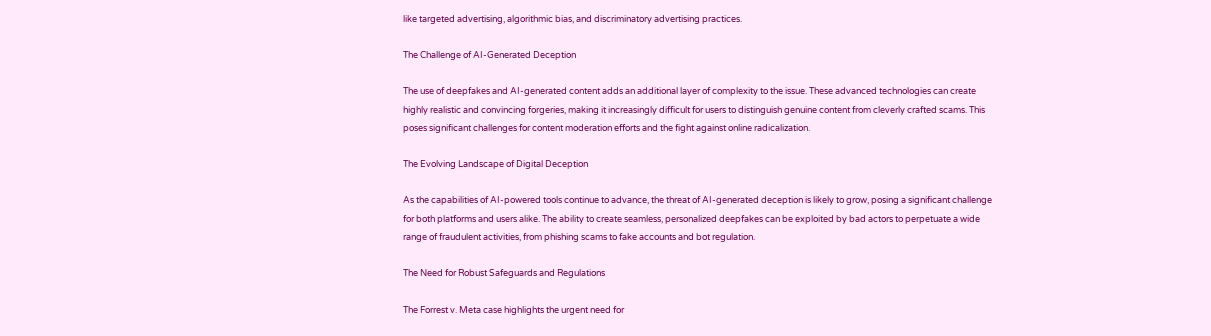like targeted advertising, algorithmic bias, and discriminatory advertising practices.

The Challenge of AI-Generated Deception

The use of deepfakes and AI-generated content adds an additional layer of complexity to the issue. These advanced technologies can create highly realistic and convincing forgeries, making it increasingly difficult for users to distinguish genuine content from cleverly crafted scams. This poses significant challenges for content moderation efforts and the fight against online radicalization.

The Evolving Landscape of Digital Deception

As the capabilities of AI-powered tools continue to advance, the threat of AI-generated deception is likely to grow, posing a significant challenge for both platforms and users alike. The ability to create seamless, personalized deepfakes can be exploited by bad actors to perpetuate a wide range of fraudulent activities, from phishing scams to fake accounts and bot regulation.

The Need for Robust Safeguards and Regulations

The Forrest v. Meta case highlights the urgent need for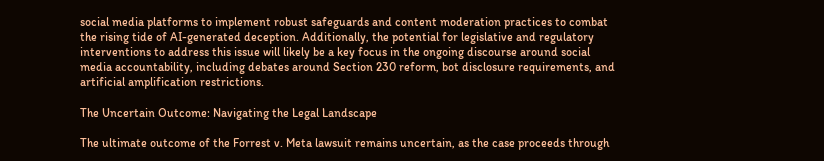social media platforms to implement robust safeguards and content moderation practices to combat the rising tide of AI-generated deception. Additionally, the potential for legislative and regulatory interventions to address this issue will likely be a key focus in the ongoing discourse around social media accountability, including debates around Section 230 reform, bot disclosure requirements, and artificial amplification restrictions.

The Uncertain Outcome: Navigating the Legal Landscape

The ultimate outcome of the Forrest v. Meta lawsuit remains uncertain, as the case proceeds through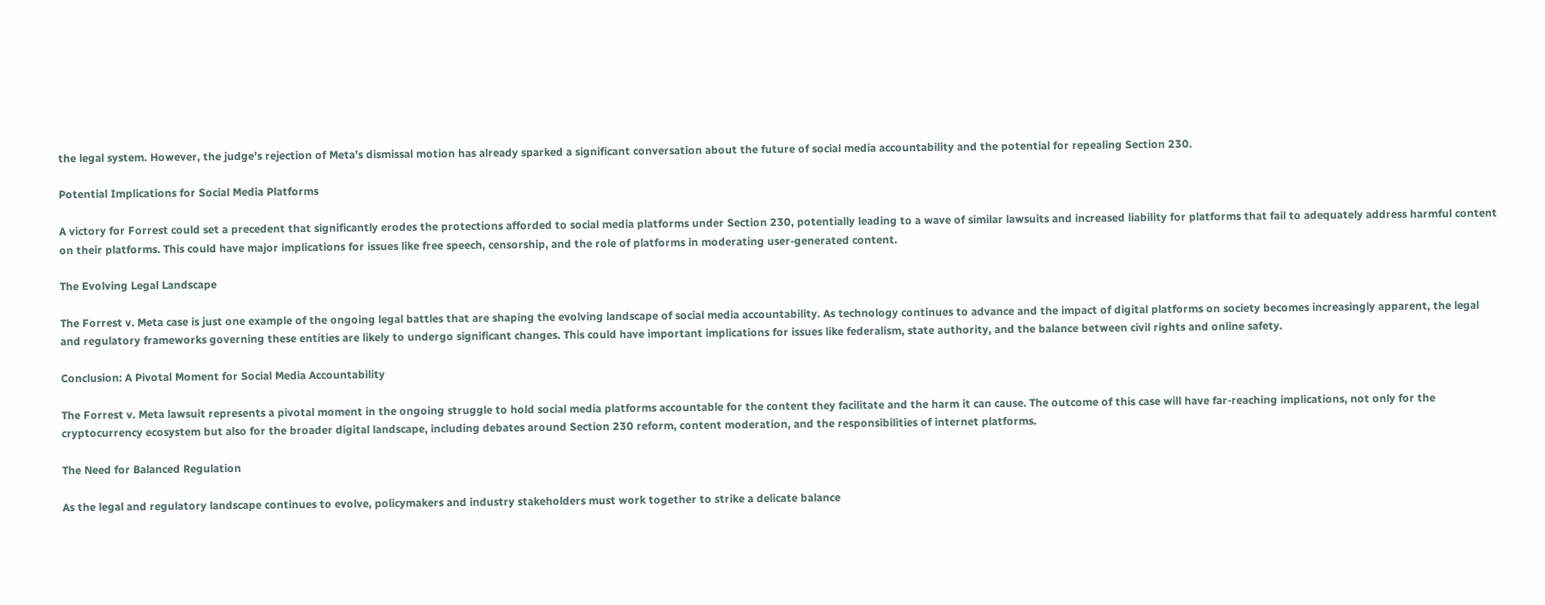the legal system. However, the judge’s rejection of Meta’s dismissal motion has already sparked a significant conversation about the future of social media accountability and the potential for repealing Section 230.

Potential Implications for Social Media Platforms

A victory for Forrest could set a precedent that significantly erodes the protections afforded to social media platforms under Section 230, potentially leading to a wave of similar lawsuits and increased liability for platforms that fail to adequately address harmful content on their platforms. This could have major implications for issues like free speech, censorship, and the role of platforms in moderating user-generated content.

The Evolving Legal Landscape

The Forrest v. Meta case is just one example of the ongoing legal battles that are shaping the evolving landscape of social media accountability. As technology continues to advance and the impact of digital platforms on society becomes increasingly apparent, the legal and regulatory frameworks governing these entities are likely to undergo significant changes. This could have important implications for issues like federalism, state authority, and the balance between civil rights and online safety.

Conclusion: A Pivotal Moment for Social Media Accountability

The Forrest v. Meta lawsuit represents a pivotal moment in the ongoing struggle to hold social media platforms accountable for the content they facilitate and the harm it can cause. The outcome of this case will have far-reaching implications, not only for the cryptocurrency ecosystem but also for the broader digital landscape, including debates around Section 230 reform, content moderation, and the responsibilities of internet platforms.

The Need for Balanced Regulation

As the legal and regulatory landscape continues to evolve, policymakers and industry stakeholders must work together to strike a delicate balance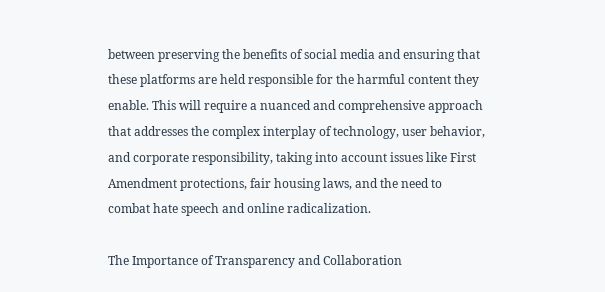between preserving the benefits of social media and ensuring that these platforms are held responsible for the harmful content they enable. This will require a nuanced and comprehensive approach that addresses the complex interplay of technology, user behavior, and corporate responsibility, taking into account issues like First Amendment protections, fair housing laws, and the need to combat hate speech and online radicalization.

The Importance of Transparency and Collaboration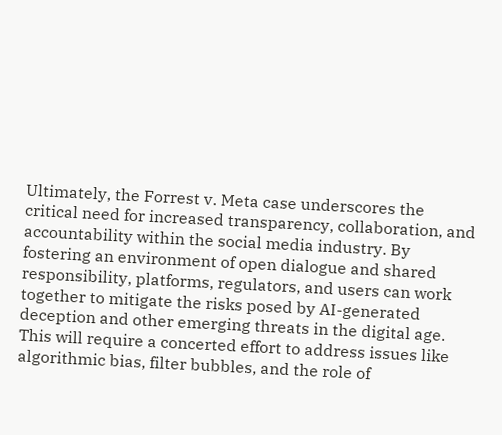Ultimately, the Forrest v. Meta case underscores the critical need for increased transparency, collaboration, and accountability within the social media industry. By fostering an environment of open dialogue and shared responsibility, platforms, regulators, and users can work together to mitigate the risks posed by AI-generated deception and other emerging threats in the digital age. This will require a concerted effort to address issues like algorithmic bias, filter bubbles, and the role of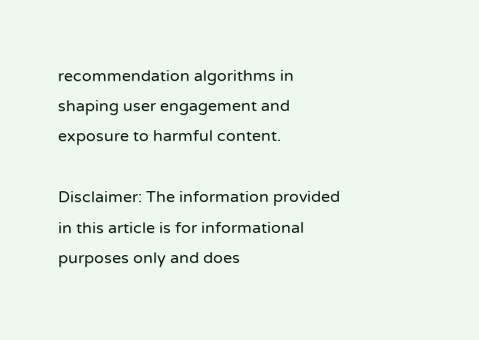recommendation algorithms in shaping user engagement and exposure to harmful content.

Disclaimer: The information provided in this article is for informational purposes only and does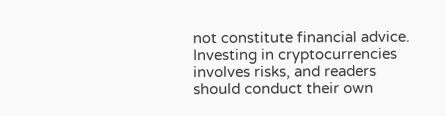not constitute financial advice. Investing in cryptocurrencies involves risks, and readers should conduct their own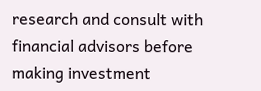research and consult with financial advisors before making investment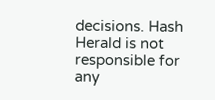decisions. Hash Herald is not responsible for any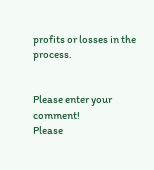profits or losses in the process.


Please enter your comment!
Please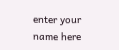enter your name here